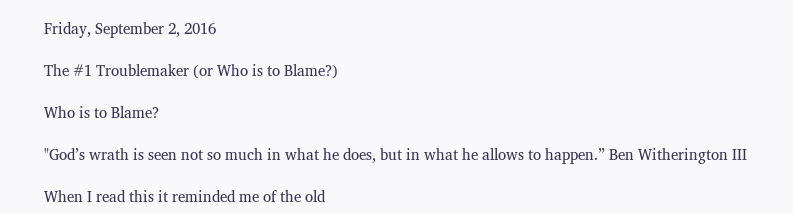Friday, September 2, 2016

The #1 Troublemaker (or Who is to Blame?)

Who is to Blame?

"God’s wrath is seen not so much in what he does, but in what he allows to happen.” Ben Witherington III

When I read this it reminded me of the old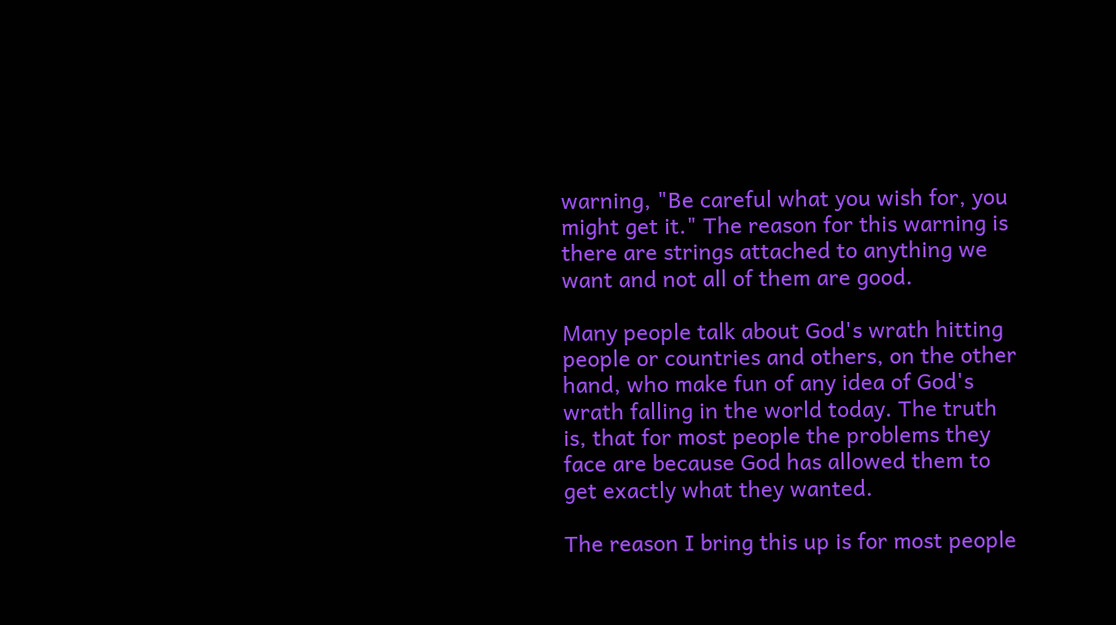warning, "Be careful what you wish for, you might get it." The reason for this warning is there are strings attached to anything we want and not all of them are good.

Many people talk about God's wrath hitting people or countries and others, on the other hand, who make fun of any idea of God's wrath falling in the world today. The truth is, that for most people the problems they face are because God has allowed them to get exactly what they wanted.

The reason I bring this up is for most people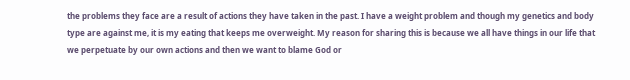the problems they face are a result of actions they have taken in the past. I have a weight problem and though my genetics and body type are against me, it is my eating that keeps me overweight. My reason for sharing this is because we all have things in our life that we perpetuate by our own actions and then we want to blame God or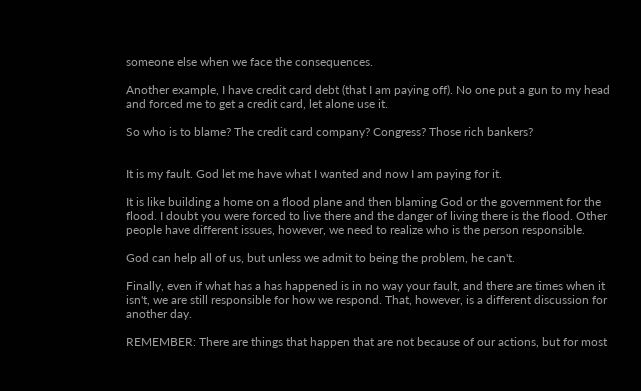someone else when we face the consequences.

Another example, I have credit card debt (that I am paying off). No one put a gun to my head and forced me to get a credit card, let alone use it.

So who is to blame? The credit card company? Congress? Those rich bankers?


It is my fault. God let me have what I wanted and now I am paying for it.

It is like building a home on a flood plane and then blaming God or the government for the flood. I doubt you were forced to live there and the danger of living there is the flood. Other people have different issues, however, we need to realize who is the person responsible.

God can help all of us, but unless we admit to being the problem, he can't.

Finally, even if what has a has happened is in no way your fault, and there are times when it isn't, we are still responsible for how we respond. That, however, is a different discussion for another day.

REMEMBER: There are things that happen that are not because of our actions, but for most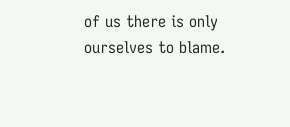of us there is only ourselves to blame.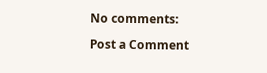No comments:

Post a Comment